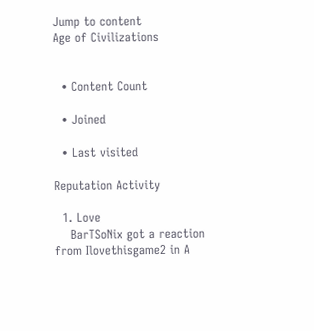Jump to content
Age of Civilizations


  • Content Count

  • Joined

  • Last visited

Reputation Activity

  1. Love
    BarTSoNix got a reaction from Ilovethisgame2 in A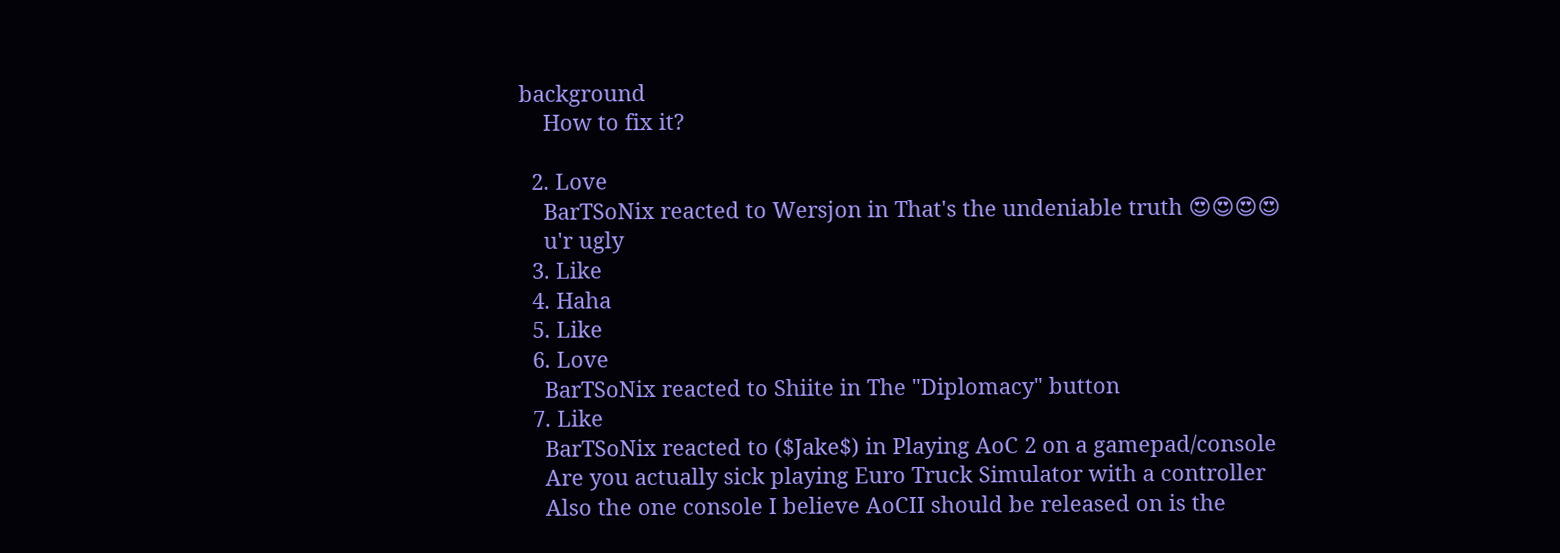background
    How to fix it?

  2. Love
    BarTSoNix reacted to Wersjon in That's the undeniable truth 😍😍😍😍
    u'r ugly
  3. Like
  4. Haha
  5. Like
  6. Love
    BarTSoNix reacted to Shiite in The "Diplomacy" button
  7. Like
    BarTSoNix reacted to ($Jake$) in Playing AoC 2 on a gamepad/console
    Are you actually sick playing Euro Truck Simulator with a controller
    Also the one console I believe AoCII should be released on is the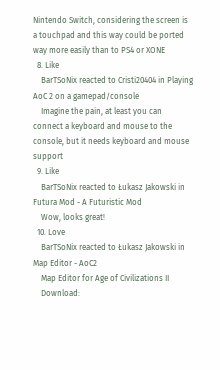Nintendo Switch, considering the screen is a touchpad and this way could be ported way more easily than to PS4 or XONE
  8. Like
    BarTSoNix reacted to Cristi20404 in Playing AoC 2 on a gamepad/console
    Imagine the pain, at least you can connect a keyboard and mouse to the console, but it needs keyboard and mouse support
  9. Like
    BarTSoNix reacted to Łukasz Jakowski in Futura Mod - A Futuristic Mod
    Wow, looks great!
  10. Love
    BarTSoNix reacted to Łukasz Jakowski in Map Editor - AoC2
    Map Editor for Age of Civilizations II
    Download: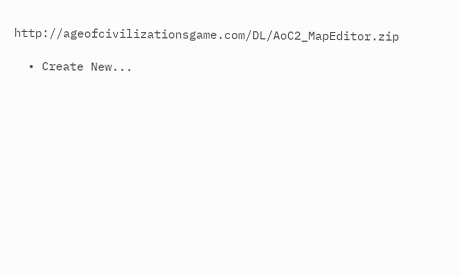http://ageofcivilizationsgame.com/DL/AoC2_MapEditor.zip

  • Create New...